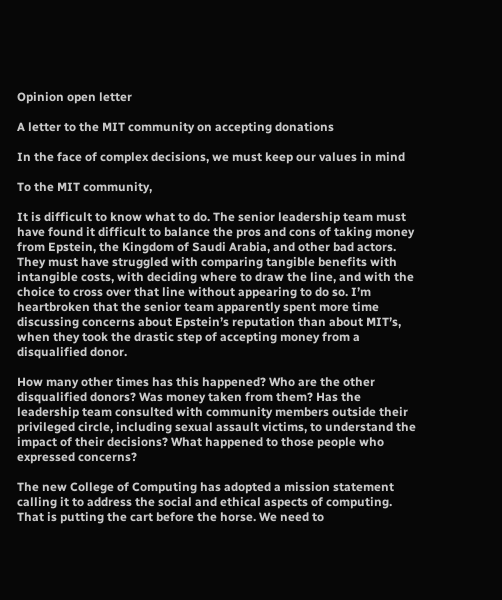Opinion open letter

A letter to the MIT community on accepting donations

In the face of complex decisions, we must keep our values in mind

To the MIT community,

It is difficult to know what to do. The senior leadership team must have found it difficult to balance the pros and cons of taking money from Epstein, the Kingdom of Saudi Arabia, and other bad actors. They must have struggled with comparing tangible benefits with intangible costs, with deciding where to draw the line, and with the choice to cross over that line without appearing to do so. I’m heartbroken that the senior team apparently spent more time discussing concerns about Epstein’s reputation than about MIT’s, when they took the drastic step of accepting money from a disqualified donor.

How many other times has this happened? Who are the other disqualified donors? Was money taken from them? Has the leadership team consulted with community members outside their privileged circle, including sexual assault victims, to understand the impact of their decisions? What happened to those people who expressed concerns?

The new College of Computing has adopted a mission statement calling it to address the social and ethical aspects of computing. That is putting the cart before the horse. We need to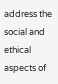address the social and ethical aspects of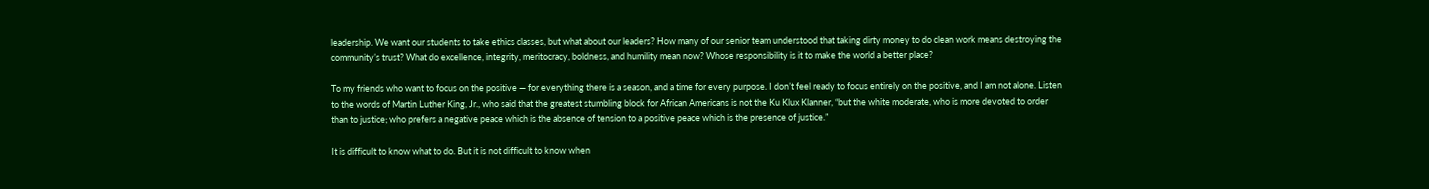leadership. We want our students to take ethics classes, but what about our leaders? How many of our senior team understood that taking dirty money to do clean work means destroying the community’s trust? What do excellence, integrity, meritocracy, boldness, and humility mean now? Whose responsibility is it to make the world a better place?

To my friends who want to focus on the positive — for everything there is a season, and a time for every purpose. I don’t feel ready to focus entirely on the positive, and I am not alone. Listen to the words of Martin Luther King, Jr., who said that the greatest stumbling block for African Americans is not the Ku Klux Klanner, “but the white moderate, who is more devoted to order than to justice; who prefers a negative peace which is the absence of tension to a positive peace which is the presence of justice.”

It is difficult to know what to do. But it is not difficult to know when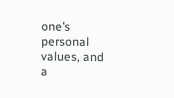one’s personal values, and a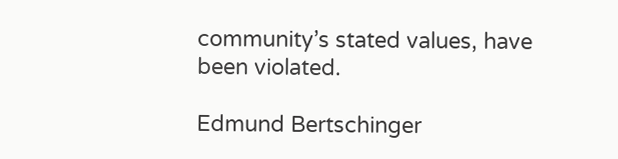community’s stated values, have been violated.

Edmund Bertschinger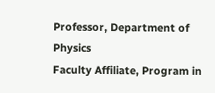Professor, Department of Physics
Faculty Affiliate, Program in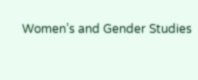Women’s and Gender Studies